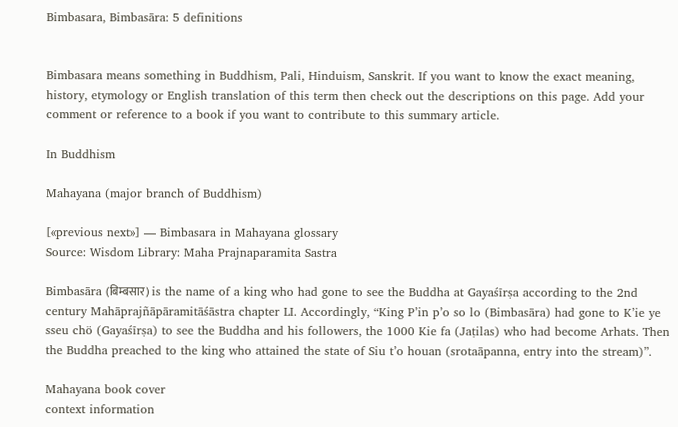Bimbasara, Bimbasāra: 5 definitions


Bimbasara means something in Buddhism, Pali, Hinduism, Sanskrit. If you want to know the exact meaning, history, etymology or English translation of this term then check out the descriptions on this page. Add your comment or reference to a book if you want to contribute to this summary article.

In Buddhism

Mahayana (major branch of Buddhism)

[«previous next»] — Bimbasara in Mahayana glossary
Source: Wisdom Library: Maha Prajnaparamita Sastra

Bimbasāra (बिम्बसार) is the name of a king who had gone to see the Buddha at Gayaśīrṣa according to the 2nd century Mahāprajñāpāramitāśāstra chapter LI. Accordingly, “King P’in p’o so lo (Bimbasāra) had gone to K’ie ye sseu chö (Gayaśīrṣa) to see the Buddha and his followers, the 1000 Kie fa (Jaṭilas) who had become Arhats. Then the Buddha preached to the king who attained the state of Siu t’o houan (srotaāpanna, entry into the stream)”.

Mahayana book cover
context information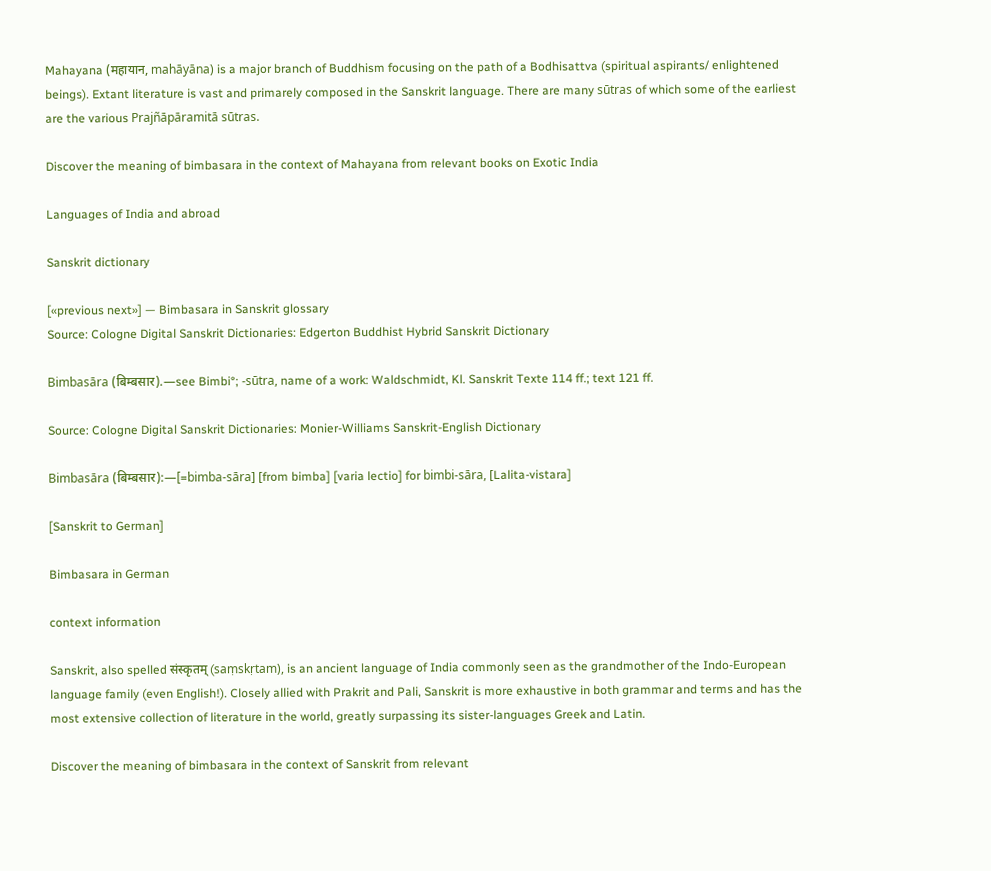Mahayana (महायान, mahāyāna) is a major branch of Buddhism focusing on the path of a Bodhisattva (spiritual aspirants/ enlightened beings). Extant literature is vast and primarely composed in the Sanskrit language. There are many sūtras of which some of the earliest are the various Prajñāpāramitā sūtras.

Discover the meaning of bimbasara in the context of Mahayana from relevant books on Exotic India

Languages of India and abroad

Sanskrit dictionary

[«previous next»] — Bimbasara in Sanskrit glossary
Source: Cologne Digital Sanskrit Dictionaries: Edgerton Buddhist Hybrid Sanskrit Dictionary

Bimbasāra (बिम्बसार).—see Bimbi°; -sūtra, name of a work: Waldschmidt, Kl. Sanskrit Texte 114 ff.; text 121 ff.

Source: Cologne Digital Sanskrit Dictionaries: Monier-Williams Sanskrit-English Dictionary

Bimbasāra (बिम्बसार):—[=bimba-sāra] [from bimba] [varia lectio] for bimbi-sāra, [Lalita-vistara]

[Sanskrit to German]

Bimbasara in German

context information

Sanskrit, also spelled संस्कृतम् (saṃskṛtam), is an ancient language of India commonly seen as the grandmother of the Indo-European language family (even English!). Closely allied with Prakrit and Pali, Sanskrit is more exhaustive in both grammar and terms and has the most extensive collection of literature in the world, greatly surpassing its sister-languages Greek and Latin.

Discover the meaning of bimbasara in the context of Sanskrit from relevant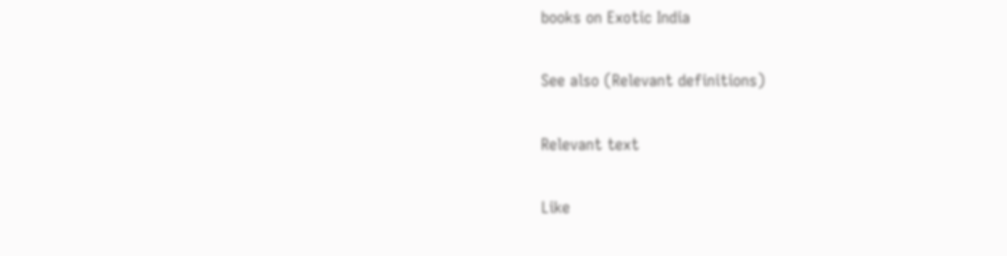books on Exotic India

See also (Relevant definitions)

Relevant text

Like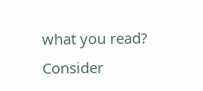what you read? Consider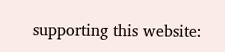supporting this website: